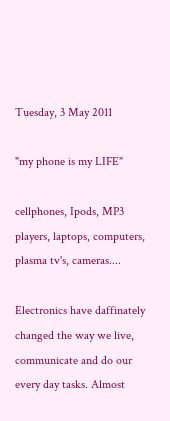Tuesday, 3 May 2011

"my phone is my LIFE"

cellphones, Ipods, MP3 players, laptops, computers, plasma tv's, cameras....

Electronics have daffinately changed the way we live, communicate and do our every day tasks. Almost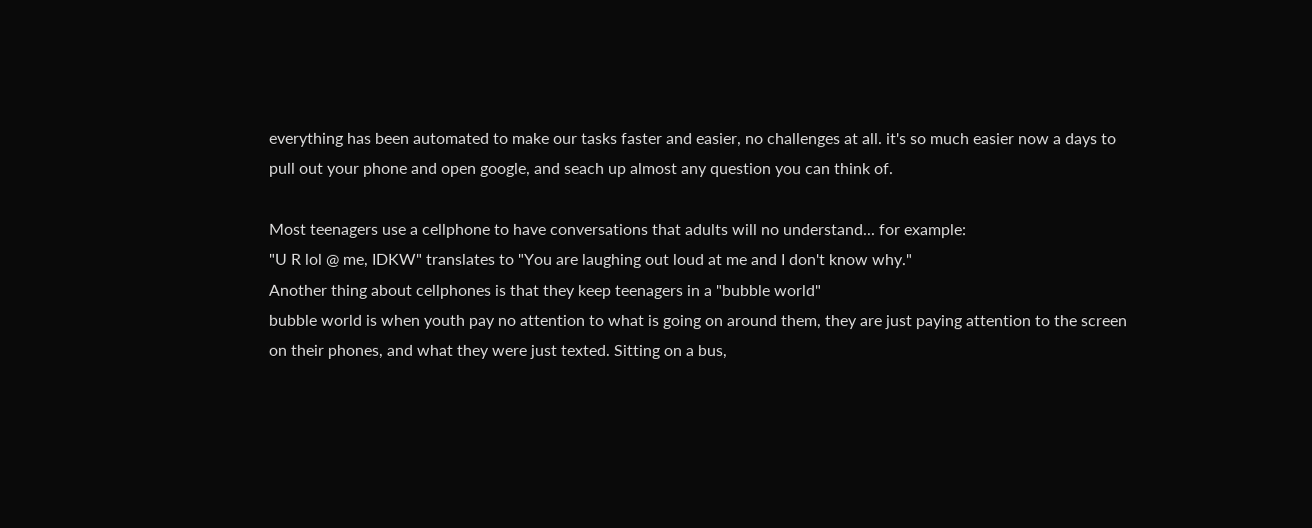everything has been automated to make our tasks faster and easier, no challenges at all. it's so much easier now a days to pull out your phone and open google, and seach up almost any question you can think of.

Most teenagers use a cellphone to have conversations that adults will no understand... for example:
"U R lol @ me, IDKW" translates to "You are laughing out loud at me and I don't know why."
Another thing about cellphones is that they keep teenagers in a "bubble world"
bubble world is when youth pay no attention to what is going on around them, they are just paying attention to the screen on their phones, and what they were just texted. Sitting on a bus,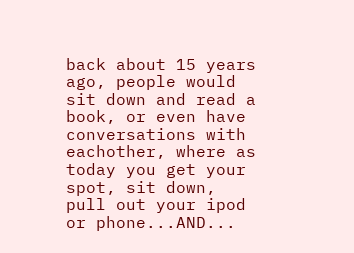back about 15 years ago, people would sit down and read a book, or even have conversations with eachother, where as today you get your spot, sit down, pull out your ipod or phone...AND...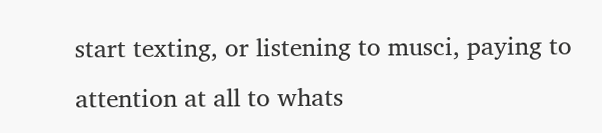start texting, or listening to musci, paying to attention at all to whats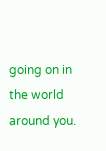going on in the world around you.